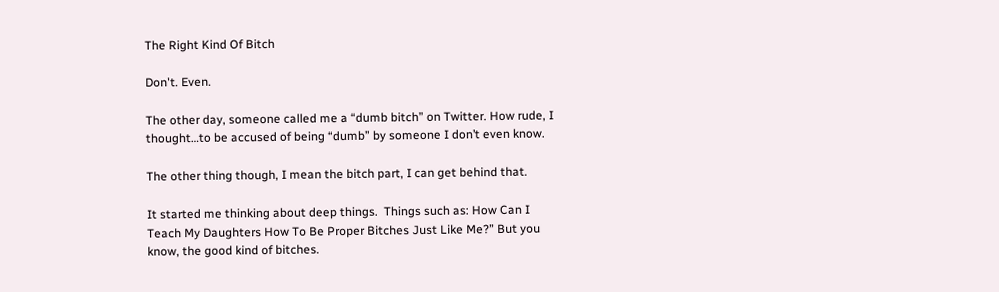The Right Kind Of Bitch

Don't. Even.

The other day, someone called me a “dumb bitch” on Twitter. How rude, I thought…to be accused of being “dumb” by someone I don’t even know.

The other thing though, I mean the bitch part, I can get behind that.

It started me thinking about deep things.  Things such as: How Can I Teach My Daughters How To Be Proper Bitches Just Like Me?” But you know, the good kind of bitches.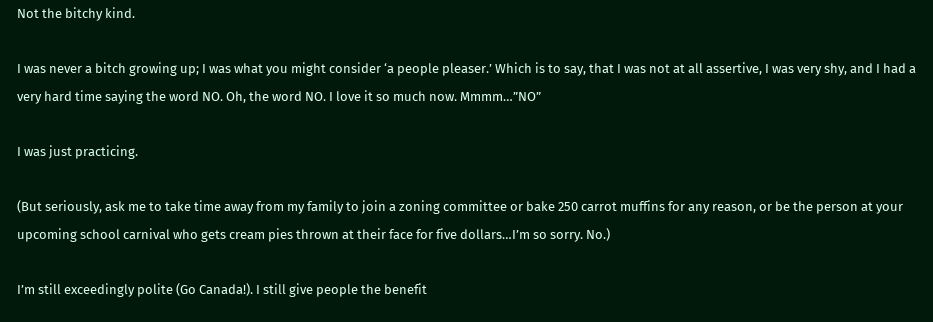Not the bitchy kind.

I was never a bitch growing up; I was what you might consider ‘a people pleaser.’ Which is to say, that I was not at all assertive, I was very shy, and I had a very hard time saying the word NO. Oh, the word NO. I love it so much now. Mmmm…”NO”

I was just practicing.

(But seriously, ask me to take time away from my family to join a zoning committee or bake 250 carrot muffins for any reason, or be the person at your upcoming school carnival who gets cream pies thrown at their face for five dollars…I’m so sorry. No.)

I’m still exceedingly polite (Go Canada!). I still give people the benefit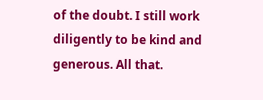of the doubt. I still work diligently to be kind and generous. All that.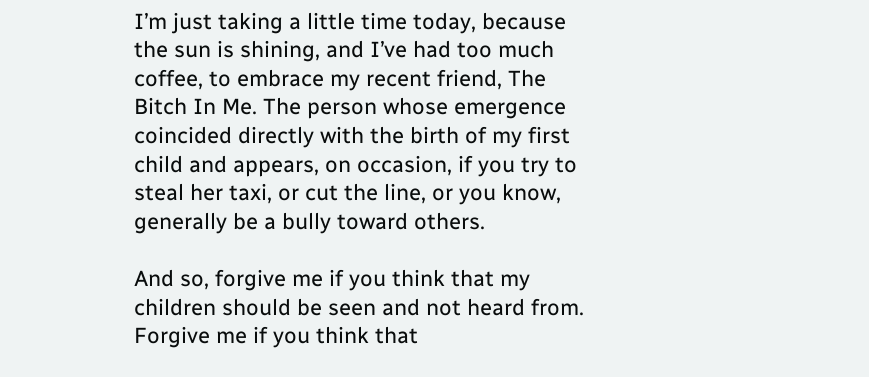I’m just taking a little time today, because the sun is shining, and I’ve had too much coffee, to embrace my recent friend, The Bitch In Me. The person whose emergence coincided directly with the birth of my first child and appears, on occasion, if you try to steal her taxi, or cut the line, or you know, generally be a bully toward others.

And so, forgive me if you think that my children should be seen and not heard from. Forgive me if you think that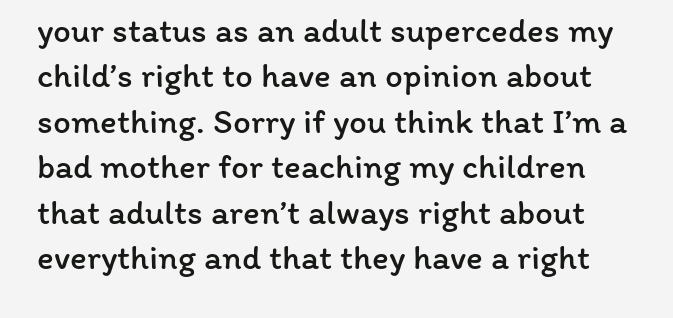your status as an adult supercedes my child’s right to have an opinion about something. Sorry if you think that I’m a bad mother for teaching my children that adults aren’t always right about everything and that they have a right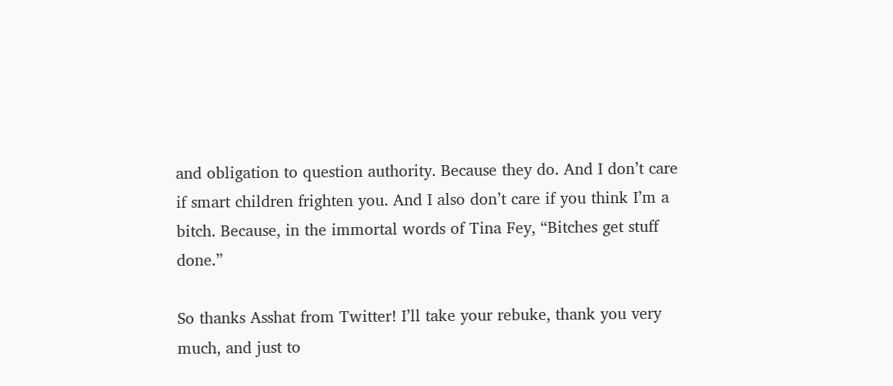and obligation to question authority. Because they do. And I don’t care if smart children frighten you. And I also don’t care if you think I’m a bitch. Because, in the immortal words of Tina Fey, “Bitches get stuff done.”

So thanks Asshat from Twitter! I’ll take your rebuke, thank you very much, and just to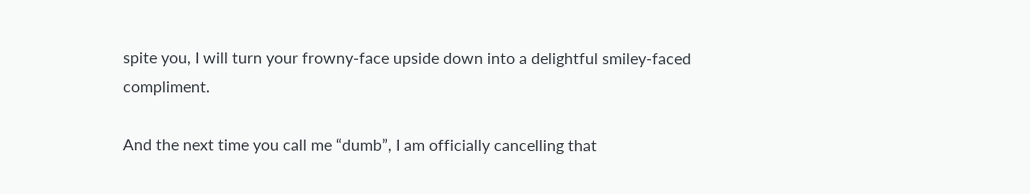spite you, I will turn your frowny-face upside down into a delightful smiley-faced compliment.

And the next time you call me “dumb”, I am officially cancelling that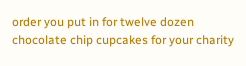order you put in for twelve dozen chocolate chip cupcakes for your charity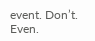event. Don’t. Even.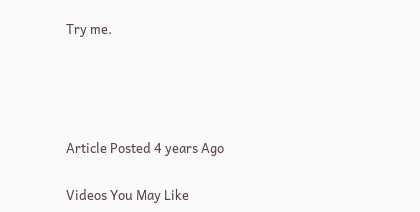Try me.




Article Posted 4 years Ago

Videos You May Like